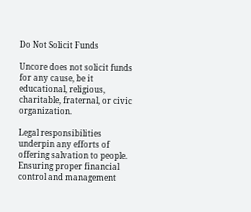Do Not Solicit Funds

Uncore does not solicit funds for any cause, be it educational, religious, charitable, fraternal, or civic organization.

Legal responsibilities underpin any efforts of offering salvation to people. Ensuring proper financial control and management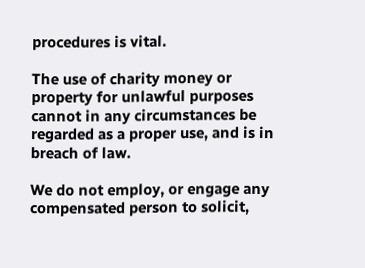procedures is vital.

The use of charity money or property for unlawful purposes cannot in any circumstances be regarded as a proper use, and is in breach of law.

We do not employ, or engage any compensated person to solicit,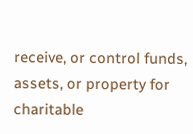receive, or control funds, assets, or property for charitable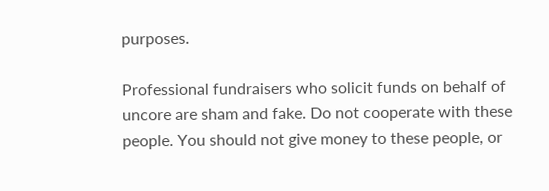purposes.

Professional fundraisers who solicit funds on behalf of uncore are sham and fake. Do not cooperate with these people. You should not give money to these people, or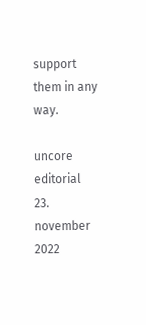support them in any way.

uncore editorial
23. november 2022